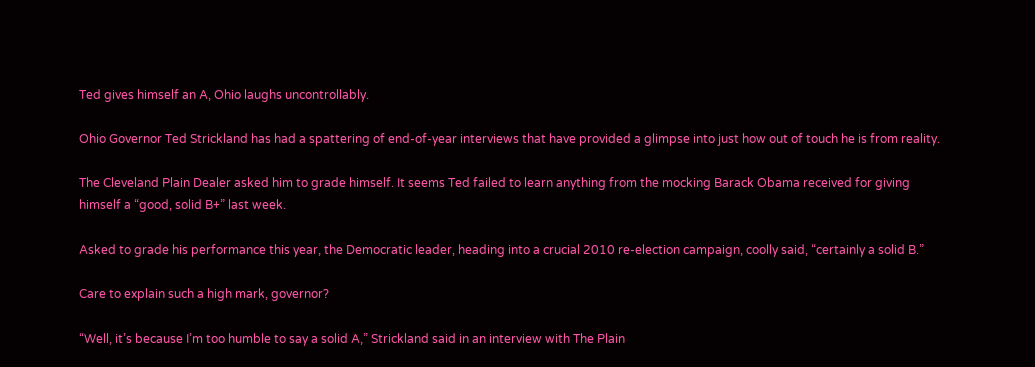Ted gives himself an A, Ohio laughs uncontrollably.

Ohio Governor Ted Strickland has had a spattering of end-of-year interviews that have provided a glimpse into just how out of touch he is from reality.

The Cleveland Plain Dealer asked him to grade himself. It seems Ted failed to learn anything from the mocking Barack Obama received for giving himself a “good, solid B+” last week.

Asked to grade his performance this year, the Democratic leader, heading into a crucial 2010 re-election campaign, coolly said, “certainly a solid B.”

Care to explain such a high mark, governor?

“Well, it’s because I’m too humble to say a solid A,” Strickland said in an interview with The Plain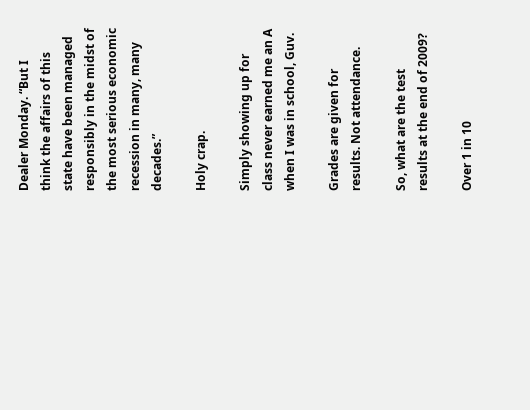Dealer Monday. “But I think the affairs of this state have been managed responsibly in the midst of the most serious economic recession in many, many decades.”

Holy crap.

Simply showing up for class never earned me an A when I was in school, Guv.

Grades are given for results. Not attendance.

So, what are the test results at the end of 2009?

Over 1 in 10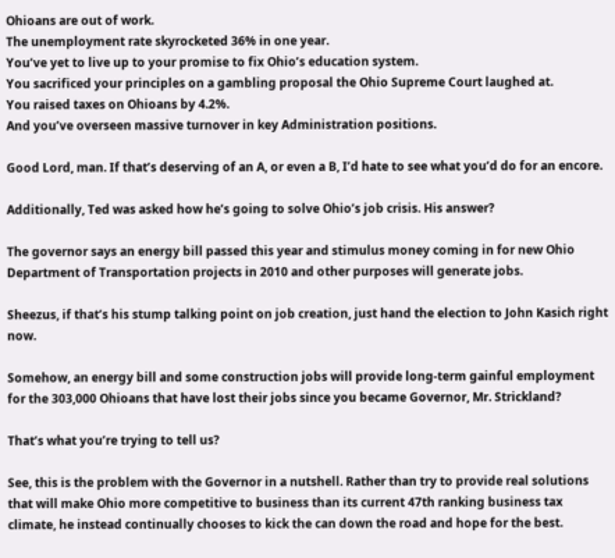Ohioans are out of work.
The unemployment rate skyrocketed 36% in one year.
You’ve yet to live up to your promise to fix Ohio’s education system.
You sacrificed your principles on a gambling proposal the Ohio Supreme Court laughed at.
You raised taxes on Ohioans by 4.2%.
And you’ve overseen massive turnover in key Administration positions.

Good Lord, man. If that’s deserving of an A, or even a B, I’d hate to see what you’d do for an encore.

Additionally, Ted was asked how he’s going to solve Ohio’s job crisis. His answer?

The governor says an energy bill passed this year and stimulus money coming in for new Ohio Department of Transportation projects in 2010 and other purposes will generate jobs.

Sheezus, if that’s his stump talking point on job creation, just hand the election to John Kasich right now.

Somehow, an energy bill and some construction jobs will provide long-term gainful employment for the 303,000 Ohioans that have lost their jobs since you became Governor, Mr. Strickland?

That’s what you’re trying to tell us?

See, this is the problem with the Governor in a nutshell. Rather than try to provide real solutions that will make Ohio more competitive to business than its current 47th ranking business tax climate, he instead continually chooses to kick the can down the road and hope for the best.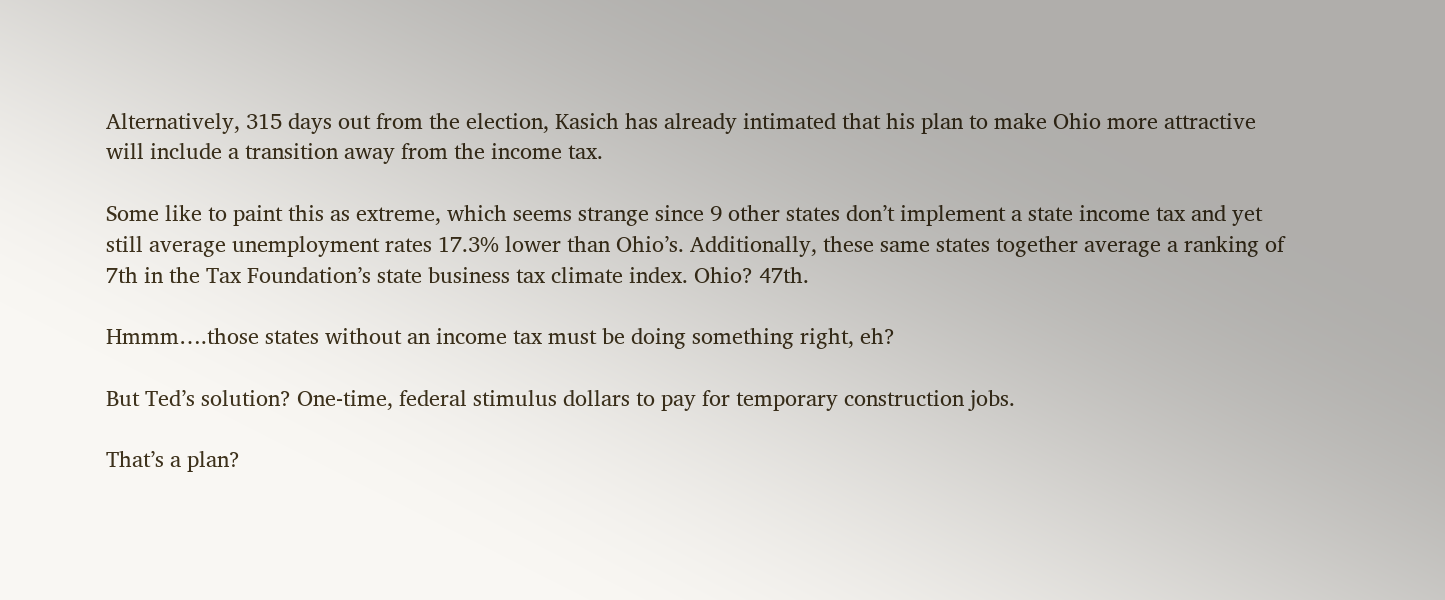Alternatively, 315 days out from the election, Kasich has already intimated that his plan to make Ohio more attractive will include a transition away from the income tax.

Some like to paint this as extreme, which seems strange since 9 other states don’t implement a state income tax and yet still average unemployment rates 17.3% lower than Ohio’s. Additionally, these same states together average a ranking of 7th in the Tax Foundation’s state business tax climate index. Ohio? 47th.

Hmmm….those states without an income tax must be doing something right, eh?

But Ted’s solution? One-time, federal stimulus dollars to pay for temporary construction jobs.

That’s a plan?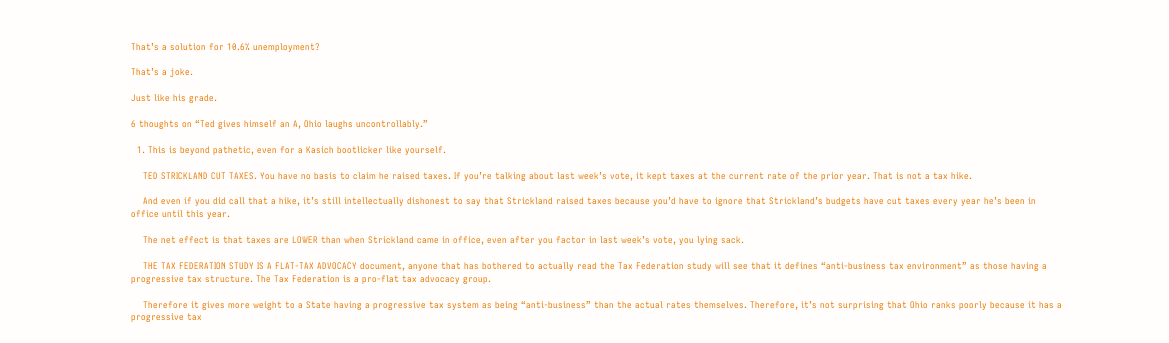That’s a solution for 10.6% unemployment?

That’s a joke.

Just like his grade.

6 thoughts on “Ted gives himself an A, Ohio laughs uncontrollably.”

  1. This is beyond pathetic, even for a Kasich bootlicker like yourself.

    TED STRICKLAND CUT TAXES. You have no basis to claim he raised taxes. If you’re talking about last week’s vote, it kept taxes at the current rate of the prior year. That is not a tax hike.

    And even if you did call that a hike, it’s still intellectually dishonest to say that Strickland raised taxes because you’d have to ignore that Strickland’s budgets have cut taxes every year he’s been in office until this year.

    The net effect is that taxes are LOWER than when Strickland came in office, even after you factor in last week’s vote, you lying sack.

    THE TAX FEDERATION STUDY IS A FLAT-TAX ADVOCACY document, anyone that has bothered to actually read the Tax Federation study will see that it defines “anti-business tax environment” as those having a progressive tax structure. The Tax Federation is a pro-flat tax advocacy group.

    Therefore it gives more weight to a State having a progressive tax system as being “anti-business” than the actual rates themselves. Therefore, it’s not surprising that Ohio ranks poorly because it has a progressive tax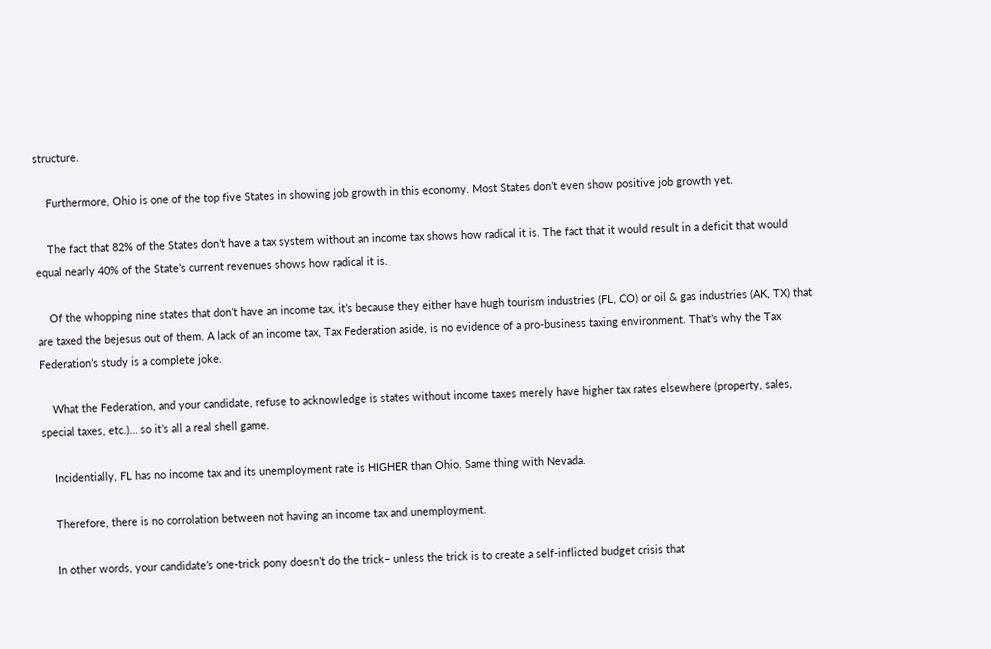structure.

    Furthermore, Ohio is one of the top five States in showing job growth in this economy. Most States don’t even show positive job growth yet.

    The fact that 82% of the States don’t have a tax system without an income tax shows how radical it is. The fact that it would result in a deficit that would equal nearly 40% of the State’s current revenues shows how radical it is.

    Of the whopping nine states that don’t have an income tax, it’s because they either have hugh tourism industries (FL, CO) or oil & gas industries (AK, TX) that are taxed the bejesus out of them. A lack of an income tax, Tax Federation aside, is no evidence of a pro-business taxing environment. That’s why the Tax Federation’s study is a complete joke.

    What the Federation, and your candidate, refuse to acknowledge is states without income taxes merely have higher tax rates elsewhere (property, sales, special taxes, etc.)… so it’s all a real shell game.

    Incidentially, FL has no income tax and its unemployment rate is HIGHER than Ohio. Same thing with Nevada.

    Therefore, there is no corrolation between not having an income tax and unemployment.

    In other words, your candidate’s one-trick pony doesn’t do the trick– unless the trick is to create a self-inflicted budget crisis that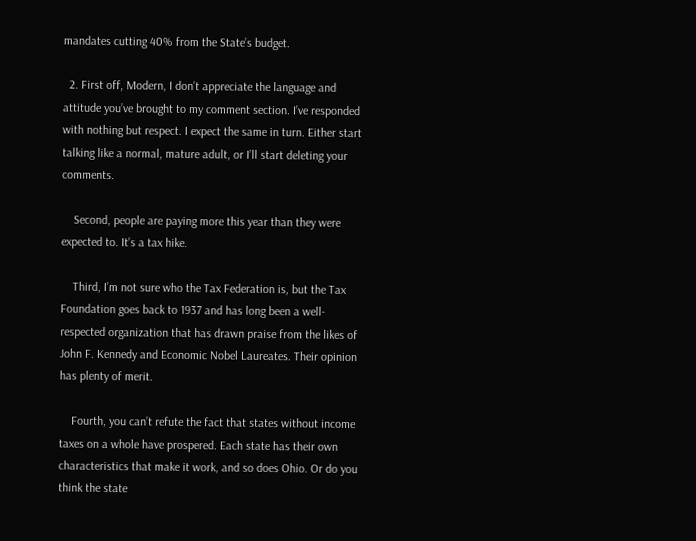mandates cutting 40% from the State’s budget.

  2. First off, Modern, I don’t appreciate the language and attitude you’ve brought to my comment section. I’ve responded with nothing but respect. I expect the same in turn. Either start talking like a normal, mature adult, or I’ll start deleting your comments.

    Second, people are paying more this year than they were expected to. It’s a tax hike.

    Third, I’m not sure who the Tax Federation is, but the Tax Foundation goes back to 1937 and has long been a well-respected organization that has drawn praise from the likes of John F. Kennedy and Economic Nobel Laureates. Their opinion has plenty of merit.

    Fourth, you can’t refute the fact that states without income taxes on a whole have prospered. Each state has their own characteristics that make it work, and so does Ohio. Or do you think the state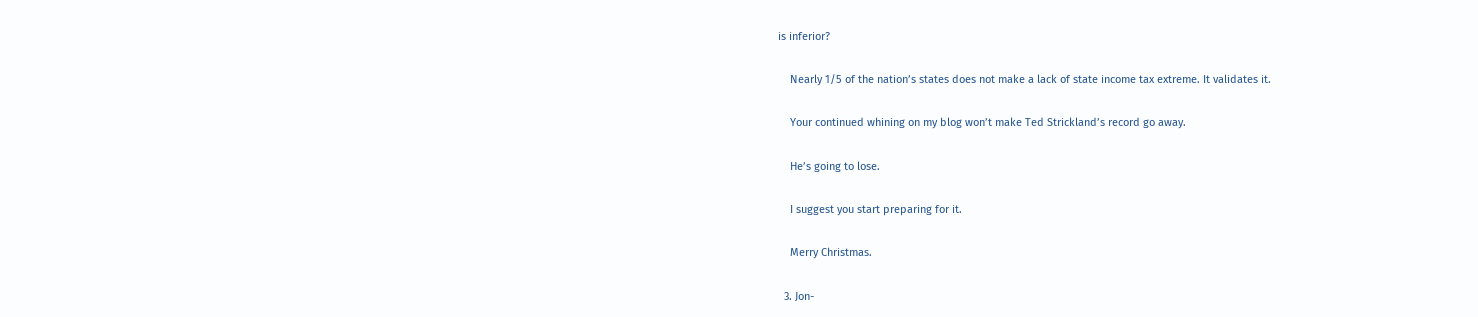is inferior?

    Nearly 1/5 of the nation’s states does not make a lack of state income tax extreme. It validates it.

    Your continued whining on my blog won’t make Ted Strickland’s record go away.

    He’s going to lose.

    I suggest you start preparing for it.

    Merry Christmas.

  3. Jon-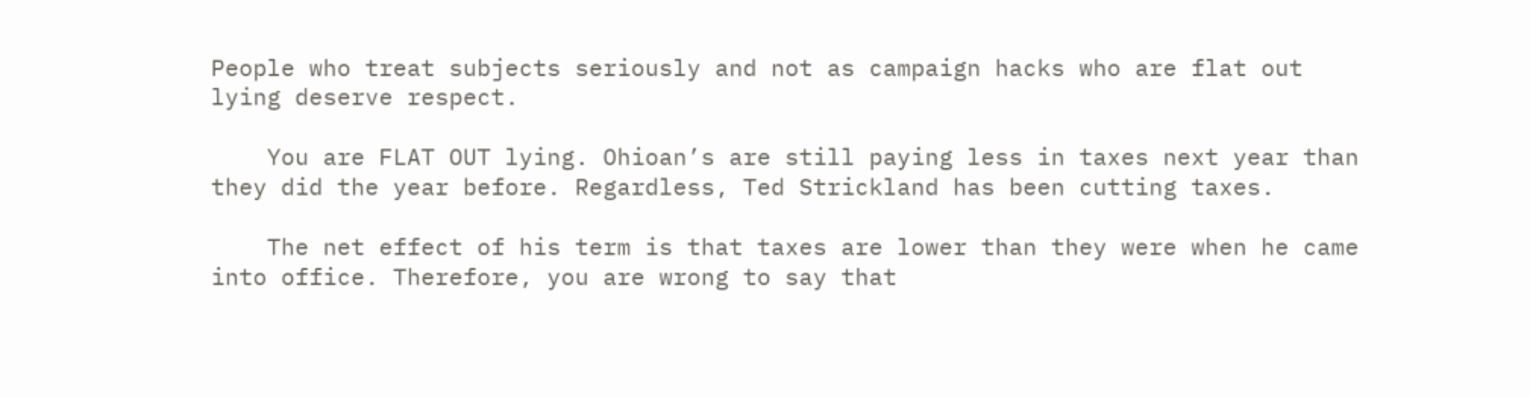People who treat subjects seriously and not as campaign hacks who are flat out lying deserve respect.

    You are FLAT OUT lying. Ohioan’s are still paying less in taxes next year than they did the year before. Regardless, Ted Strickland has been cutting taxes.

    The net effect of his term is that taxes are lower than they were when he came into office. Therefore, you are wrong to say that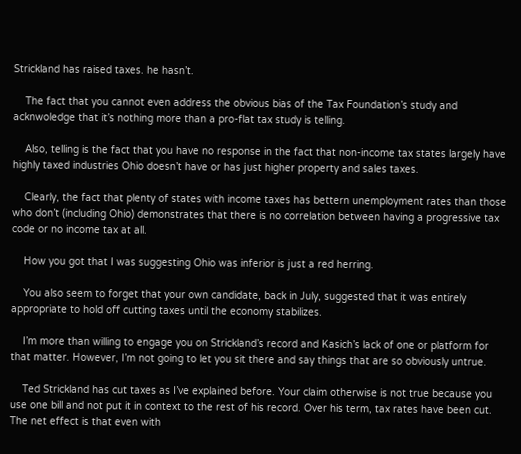Strickland has raised taxes. he hasn’t.

    The fact that you cannot even address the obvious bias of the Tax Foundation’s study and acknwoledge that it’s nothing more than a pro-flat tax study is telling.

    Also, telling is the fact that you have no response in the fact that non-income tax states largely have highly taxed industries Ohio doesn’t have or has just higher property and sales taxes.

    Clearly, the fact that plenty of states with income taxes has bettern unemployment rates than those who don’t (including Ohio) demonstrates that there is no correlation between having a progressive tax code or no income tax at all.

    How you got that I was suggesting Ohio was inferior is just a red herring.

    You also seem to forget that your own candidate, back in July, suggested that it was entirely appropriate to hold off cutting taxes until the economy stabilizes.

    I’m more than willing to engage you on Strickland’s record and Kasich’s lack of one or platform for that matter. However, I’m not going to let you sit there and say things that are so obviously untrue.

    Ted Strickland has cut taxes as I’ve explained before. Your claim otherwise is not true because you use one bill and not put it in context to the rest of his record. Over his term, tax rates have been cut. The net effect is that even with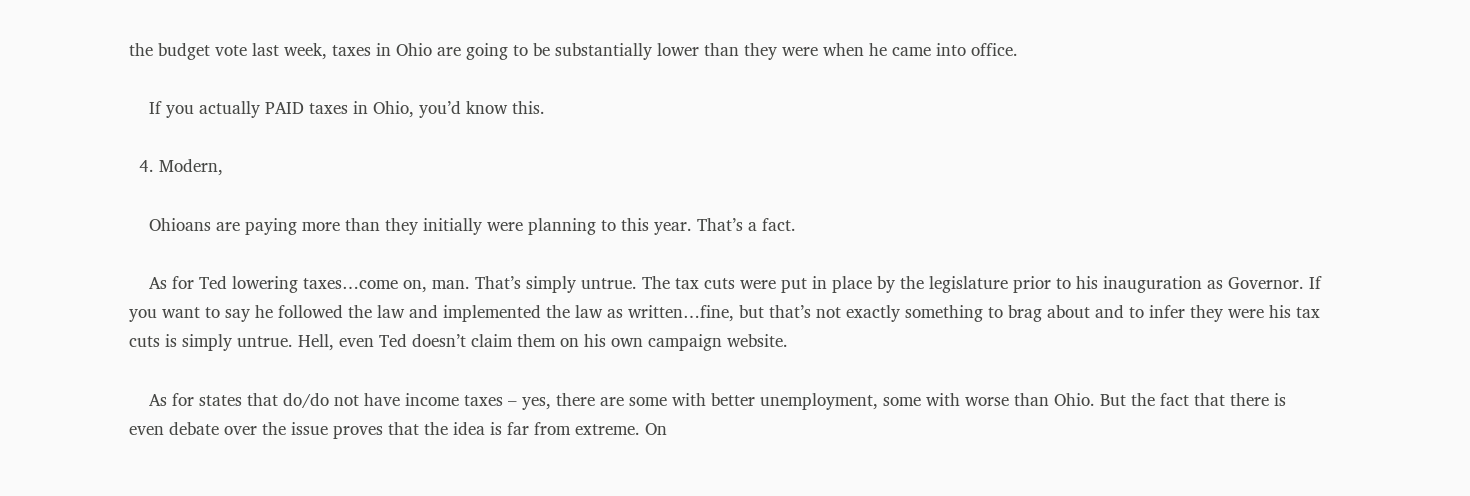the budget vote last week, taxes in Ohio are going to be substantially lower than they were when he came into office.

    If you actually PAID taxes in Ohio, you’d know this.

  4. Modern,

    Ohioans are paying more than they initially were planning to this year. That’s a fact.

    As for Ted lowering taxes…come on, man. That’s simply untrue. The tax cuts were put in place by the legislature prior to his inauguration as Governor. If you want to say he followed the law and implemented the law as written…fine, but that’s not exactly something to brag about and to infer they were his tax cuts is simply untrue. Hell, even Ted doesn’t claim them on his own campaign website.

    As for states that do/do not have income taxes – yes, there are some with better unemployment, some with worse than Ohio. But the fact that there is even debate over the issue proves that the idea is far from extreme. On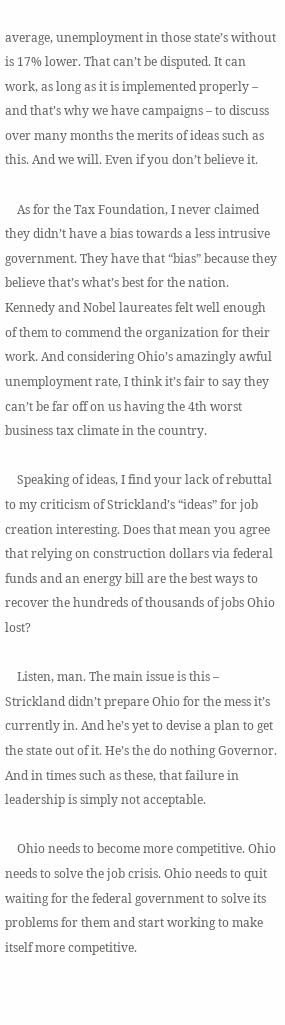average, unemployment in those state’s without is 17% lower. That can’t be disputed. It can work, as long as it is implemented properly – and that’s why we have campaigns – to discuss over many months the merits of ideas such as this. And we will. Even if you don’t believe it.

    As for the Tax Foundation, I never claimed they didn’t have a bias towards a less intrusive government. They have that “bias” because they believe that’s what’s best for the nation. Kennedy and Nobel laureates felt well enough of them to commend the organization for their work. And considering Ohio’s amazingly awful unemployment rate, I think it’s fair to say they can’t be far off on us having the 4th worst business tax climate in the country.

    Speaking of ideas, I find your lack of rebuttal to my criticism of Strickland’s “ideas” for job creation interesting. Does that mean you agree that relying on construction dollars via federal funds and an energy bill are the best ways to recover the hundreds of thousands of jobs Ohio lost?

    Listen, man. The main issue is this – Strickland didn’t prepare Ohio for the mess it’s currently in. And he’s yet to devise a plan to get the state out of it. He’s the do nothing Governor. And in times such as these, that failure in leadership is simply not acceptable.

    Ohio needs to become more competitive. Ohio needs to solve the job crisis. Ohio needs to quit waiting for the federal government to solve its problems for them and start working to make itself more competitive.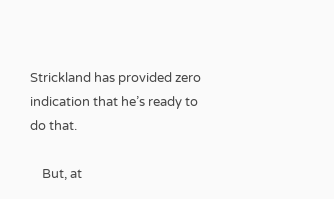Strickland has provided zero indication that he’s ready to do that.

    But, at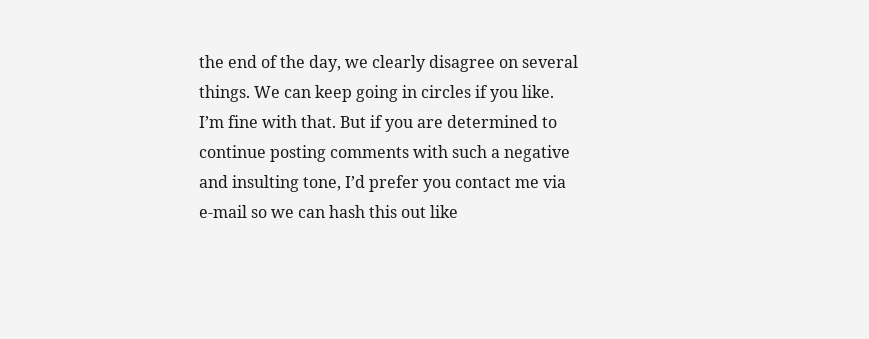the end of the day, we clearly disagree on several things. We can keep going in circles if you like. I’m fine with that. But if you are determined to continue posting comments with such a negative and insulting tone, I’d prefer you contact me via e-mail so we can hash this out like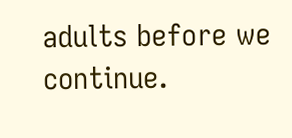adults before we continue.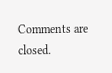Comments are closed.